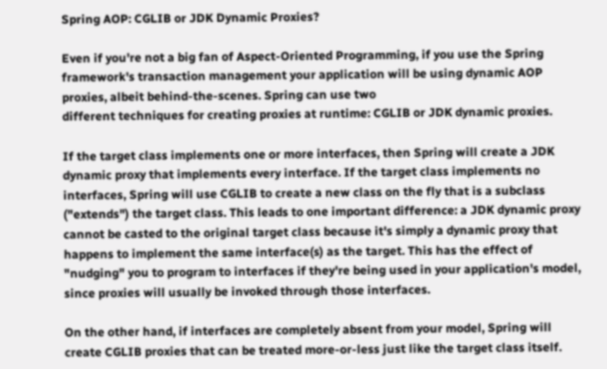Spring AOP: CGLIB or JDK Dynamic Proxies?

Even if you're not a big fan of Aspect-Oriented Programming, if you use the Spring framework's transaction management your application will be using dynamic AOP proxies, albeit behind-the-scenes. Spring can use two
different techniques for creating proxies at runtime: CGLIB or JDK dynamic proxies.

If the target class implements one or more interfaces, then Spring will create a JDK dynamic proxy that implements every interface. If the target class implements no interfaces, Spring will use CGLIB to create a new class on the fly that is a subclass ("extends") the target class. This leads to one important difference: a JDK dynamic proxy cannot be casted to the original target class because it's simply a dynamic proxy that happens to implement the same interface(s) as the target. This has the effect of "nudging" you to program to interfaces if they're being used in your application's model, since proxies will usually be invoked through those interfaces.

On the other hand, if interfaces are completely absent from your model, Spring will create CGLIB proxies that can be treated more-or-less just like the target class itself.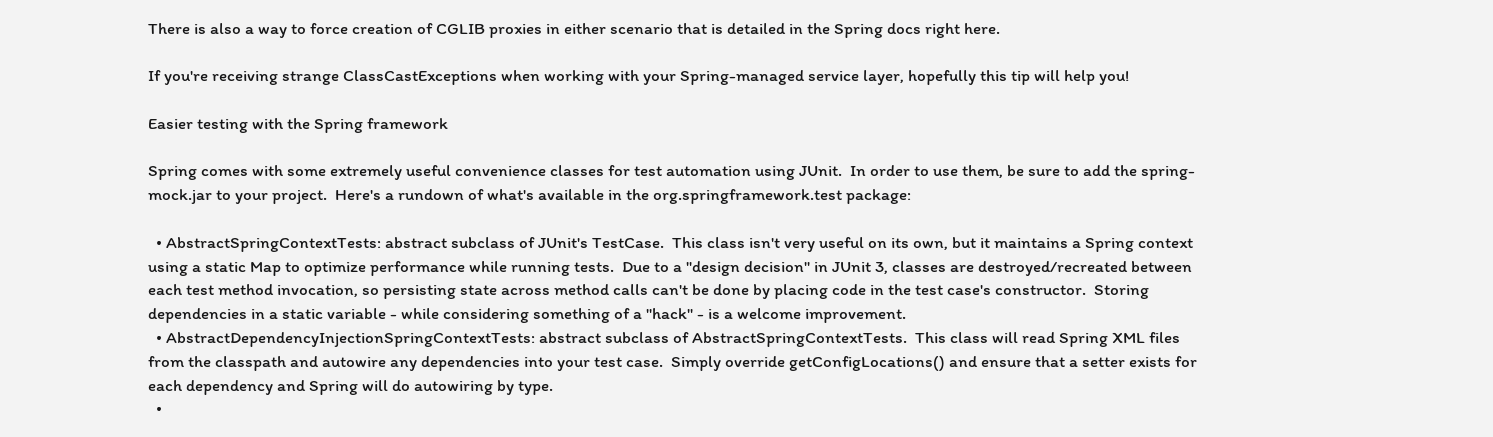There is also a way to force creation of CGLIB proxies in either scenario that is detailed in the Spring docs right here.

If you're receiving strange ClassCastExceptions when working with your Spring-managed service layer, hopefully this tip will help you!

Easier testing with the Spring framework

Spring comes with some extremely useful convenience classes for test automation using JUnit.  In order to use them, be sure to add the spring-mock.jar to your project.  Here's a rundown of what's available in the org.springframework.test package:

  • AbstractSpringContextTests: abstract subclass of JUnit's TestCase.  This class isn't very useful on its own, but it maintains a Spring context using a static Map to optimize performance while running tests.  Due to a "design decision" in JUnit 3, classes are destroyed/recreated between each test method invocation, so persisting state across method calls can't be done by placing code in the test case's constructor.  Storing dependencies in a static variable - while considering something of a "hack" - is a welcome improvement.
  • AbstractDependencyInjectionSpringContextTests: abstract subclass of AbstractSpringContextTests.  This class will read Spring XML files from the classpath and autowire any dependencies into your test case.  Simply override getConfigLocations() and ensure that a setter exists for each dependency and Spring will do autowiring by type.
  •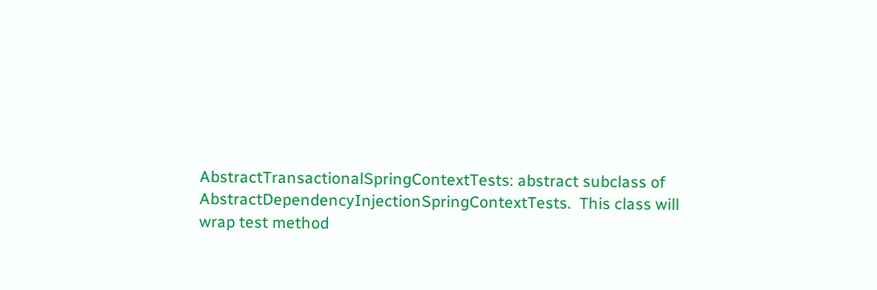AbstractTransactionalSpringContextTests: abstract subclass of AbstractDependencyInjectionSpringContextTests.  This class will wrap test method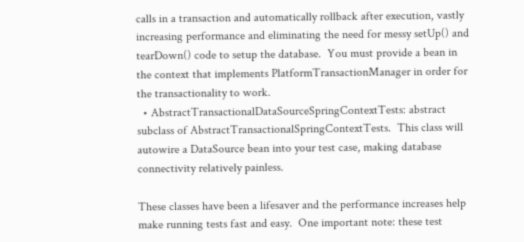calls in a transaction and automatically rollback after execution, vastly increasing performance and eliminating the need for messy setUp() and tearDown() code to setup the database.  You must provide a bean in the context that implements PlatformTransactionManager in order for the transactionality to work.
  • AbstractTransactionalDataSourceSpringContextTests: abstract subclass of AbstractTransactionalSpringContextTests.  This class will autowire a DataSource bean into your test case, making database connectivity relatively painless.

These classes have been a lifesaver and the performance increases help make running tests fast and easy.  One important note: these test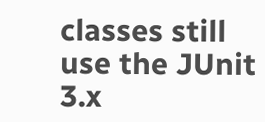classes still use the JUnit 3.x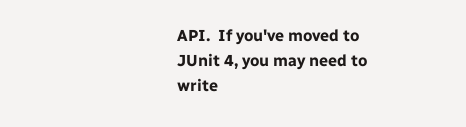API.  If you've moved to JUnit 4, you may need to write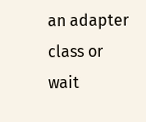an adapter class or wait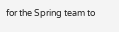for the Spring team to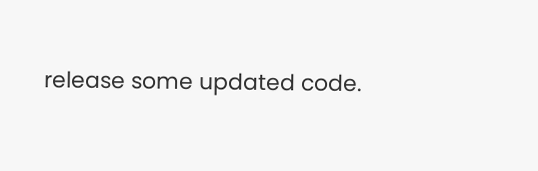release some updated code.